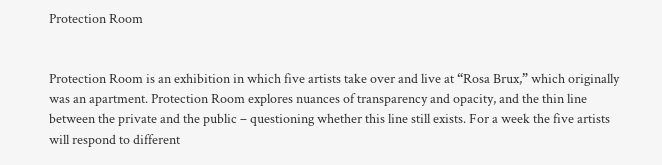Protection Room


Protection Room is an exhibition in which five artists take over and live at “Rosa Brux,” which originally was an apartment. Protection Room explores nuances of transparency and opacity, and the thin line between the private and the public – questioning whether this line still exists. For a week the five artists will respond to different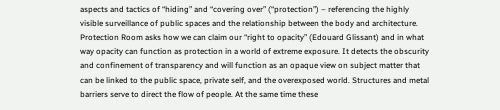aspects and tactics of “hiding” and “covering over” (“protection”) – referencing the highly visible surveillance of public spaces and the relationship between the body and architecture. Protection Room asks how we can claim our “right to opacity” (Edouard Glissant) and in what way opacity can function as protection in a world of extreme exposure. It detects the obscurity and confinement of transparency and will function as an opaque view on subject matter that can be linked to the public space, private self, and the overexposed world. Structures and metal barriers serve to direct the flow of people. At the same time these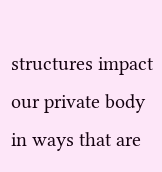structures impact our private body in ways that are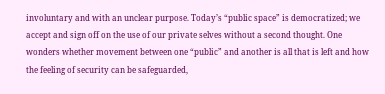involuntary and with an unclear purpose. Today’s “public space” is democratized; we accept and sign off on the use of our private selves without a second thought. One wonders whether movement between one “public” and another is all that is left and how the feeling of security can be safeguarded,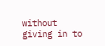without giving in to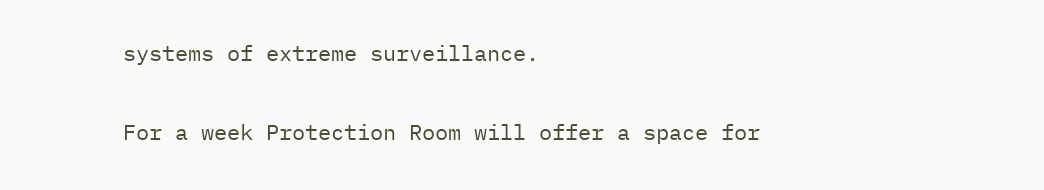systems of extreme surveillance.

For a week Protection Room will offer a space for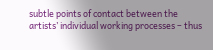subtle points of contact between the artists’ individual working processes – thus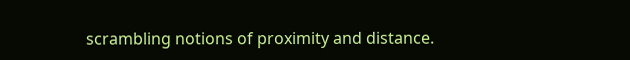scrambling notions of proximity and distance.